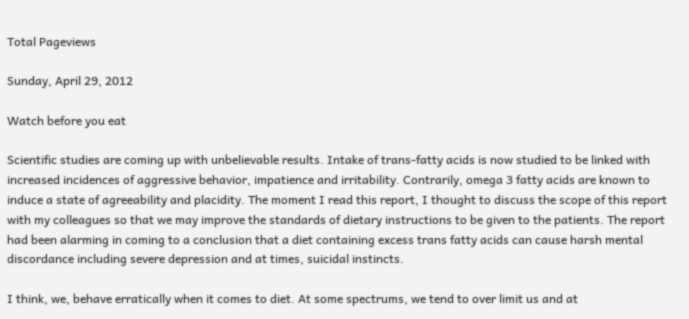Total Pageviews

Sunday, April 29, 2012

Watch before you eat

Scientific studies are coming up with unbelievable results. Intake of trans-fatty acids is now studied to be linked with increased incidences of aggressive behavior, impatience and irritability. Contrarily, omega 3 fatty acids are known to induce a state of agreeability and placidity. The moment I read this report, I thought to discuss the scope of this report with my colleagues so that we may improve the standards of dietary instructions to be given to the patients. The report had been alarming in coming to a conclusion that a diet containing excess trans fatty acids can cause harsh mental discordance including severe depression and at times, suicidal instincts.

I think, we, behave erratically when it comes to diet. At some spectrums, we tend to over limit us and at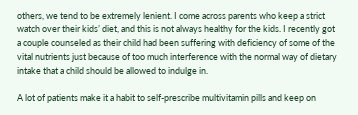others, we tend to be extremely lenient. I come across parents who keep a strict watch over their kids’ diet, and this is not always healthy for the kids. I recently got a couple counseled as their child had been suffering with deficiency of some of the vital nutrients just because of too much interference with the normal way of dietary intake that a child should be allowed to indulge in.

A lot of patients make it a habit to self-prescribe multivitamin pills and keep on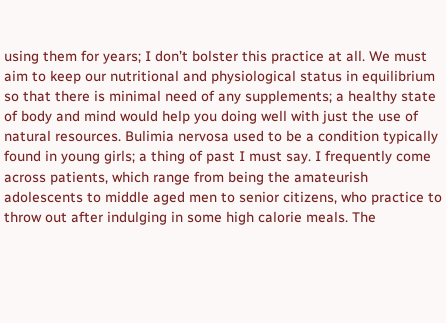using them for years; I don’t bolster this practice at all. We must aim to keep our nutritional and physiological status in equilibrium so that there is minimal need of any supplements; a healthy state of body and mind would help you doing well with just the use of natural resources. Bulimia nervosa used to be a condition typically found in young girls; a thing of past I must say. I frequently come across patients, which range from being the amateurish adolescents to middle aged men to senior citizens, who practice to throw out after indulging in some high calorie meals. The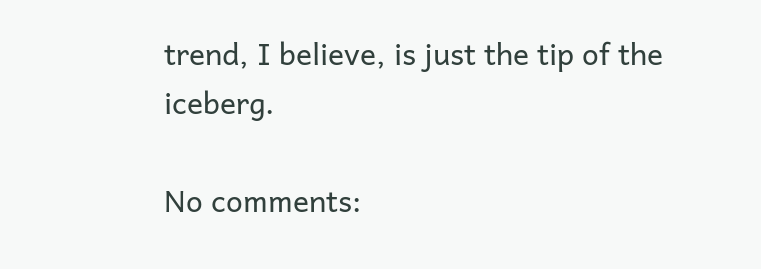trend, I believe, is just the tip of the iceberg.

No comments: